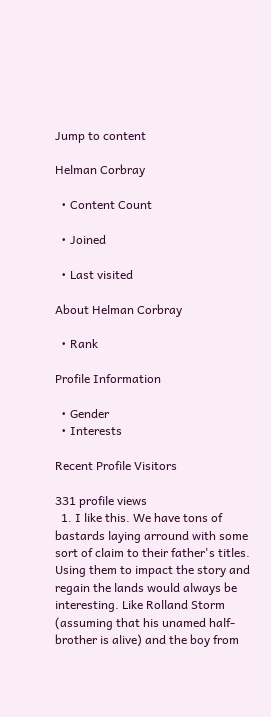Jump to content

Helman Corbray

  • Content Count

  • Joined

  • Last visited

About Helman Corbray

  • Rank

Profile Information

  • Gender
  • Interests

Recent Profile Visitors

331 profile views
  1. I like this. We have tons of bastards laying arround with some sort of claim to their father's titles. Using them to impact the story and regain the lands would always be interesting. Like Rolland Storm (assuming that his unamed half-brother is alive) and the boy from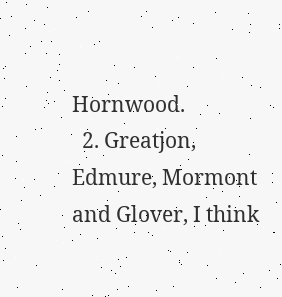Hornwood.
  2. Greatjon, Edmure, Mormont and Glover, I think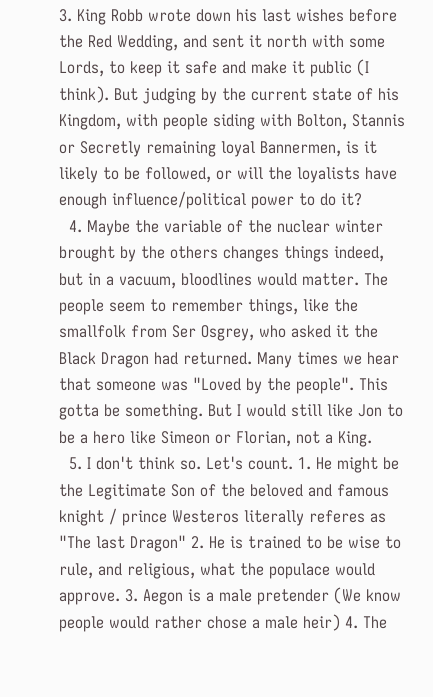3. King Robb wrote down his last wishes before the Red Wedding, and sent it north with some Lords, to keep it safe and make it public (I think). But judging by the current state of his Kingdom, with people siding with Bolton, Stannis or Secretly remaining loyal Bannermen, is it likely to be followed, or will the loyalists have enough influence/political power to do it?
  4. Maybe the variable of the nuclear winter brought by the others changes things indeed, but in a vacuum, bloodlines would matter. The people seem to remember things, like the smallfolk from Ser Osgrey, who asked it the Black Dragon had returned. Many times we hear that someone was "Loved by the people". This gotta be something. But I would still like Jon to be a hero like Simeon or Florian, not a King.
  5. I don't think so. Let's count. 1. He might be the Legitimate Son of the beloved and famous knight / prince Westeros literally referes as "The last Dragon" 2. He is trained to be wise to rule, and religious, what the populace would approve. 3. Aegon is a male pretender (We know people would rather chose a male heir) 4. The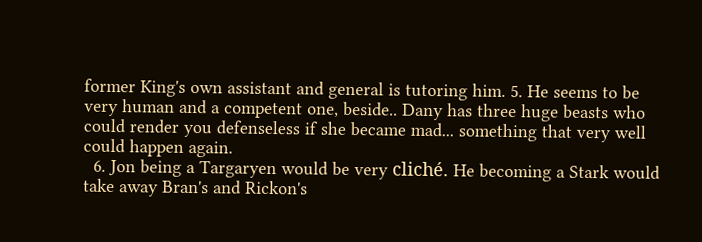former King's own assistant and general is tutoring him. 5. He seems to be very human and a competent one, beside.. Dany has three huge beasts who could render you defenseless if she became mad... something that very well could happen again.
  6. Jon being a Targaryen would be very cliché. He becoming a Stark would take away Bran's and Rickon's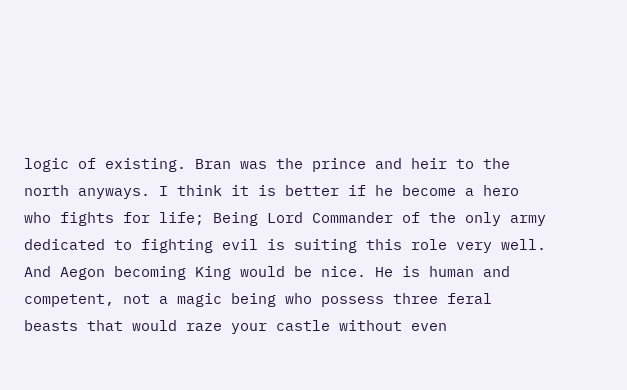logic of existing. Bran was the prince and heir to the north anyways. I think it is better if he become a hero who fights for life; Being Lord Commander of the only army dedicated to fighting evil is suiting this role very well. And Aegon becoming King would be nice. He is human and competent, not a magic being who possess three feral beasts that would raze your castle without even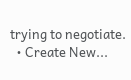trying to negotiate.
  • Create New...